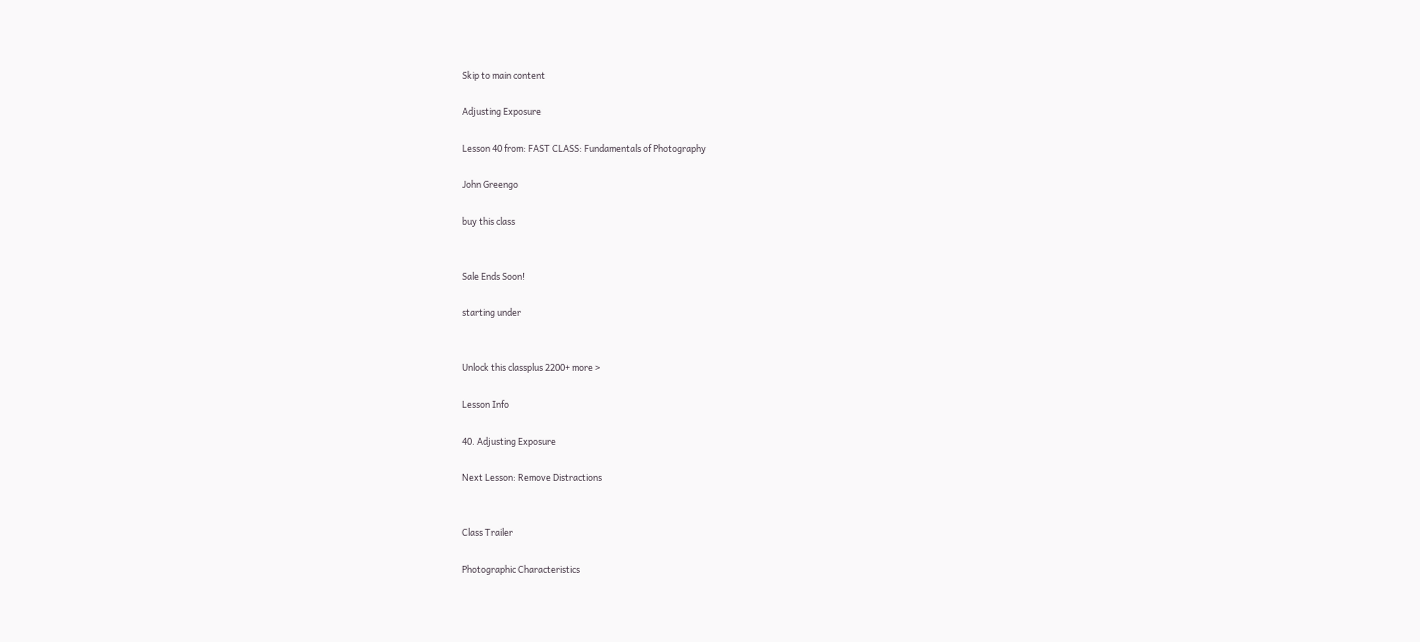Skip to main content

Adjusting Exposure

Lesson 40 from: FAST CLASS: Fundamentals of Photography

John Greengo

buy this class


Sale Ends Soon!

starting under


Unlock this classplus 2200+ more >

Lesson Info

40. Adjusting Exposure

Next Lesson: Remove Distractions


Class Trailer

Photographic Characteristics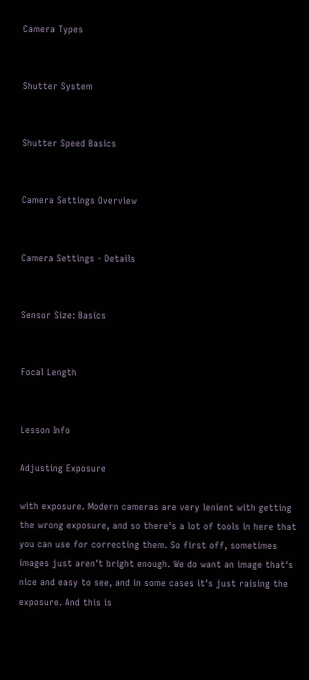Camera Types


Shutter System


Shutter Speed Basics


Camera Settings Overview


Camera Settings - Details


Sensor Size: Basics


Focal Length


Lesson Info

Adjusting Exposure

with exposure. Modern cameras are very lenient with getting the wrong exposure, and so there's a lot of tools in here that you can use for correcting them. So first off, sometimes images just aren't bright enough. We do want an image that's nice and easy to see, and in some cases it's just raising the exposure. And this is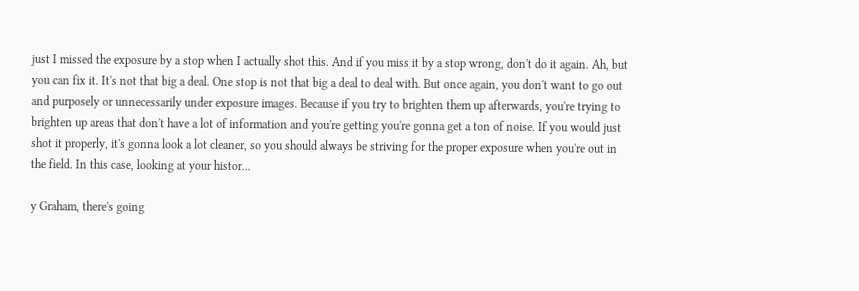just I missed the exposure by a stop when I actually shot this. And if you miss it by a stop wrong, don't do it again. Ah, but you can fix it. It's not that big a deal. One stop is not that big a deal to deal with. But once again, you don't want to go out and purposely or unnecessarily under exposure images. Because if you try to brighten them up afterwards, you're trying to brighten up areas that don't have a lot of information and you're getting you're gonna get a ton of noise. If you would just shot it properly, it's gonna look a lot cleaner, so you should always be striving for the proper exposure when you're out in the field. In this case, looking at your histor...

y Graham, there's going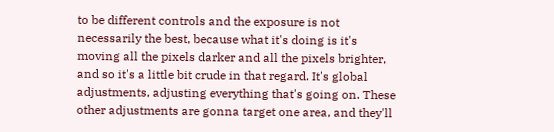to be different controls and the exposure is not necessarily the best, because what it's doing is it's moving all the pixels darker and all the pixels brighter, and so it's a little bit crude in that regard. It's global adjustments, adjusting everything that's going on. These other adjustments are gonna target one area, and they'll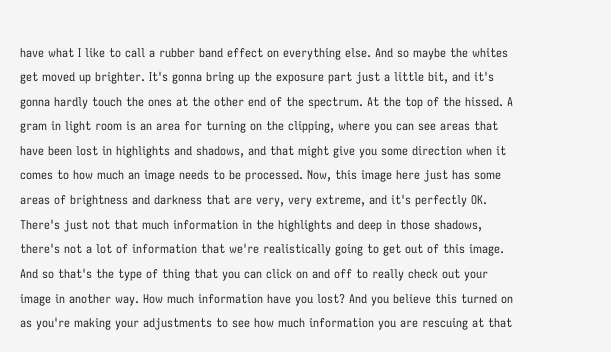have what I like to call a rubber band effect on everything else. And so maybe the whites get moved up brighter. It's gonna bring up the exposure part just a little bit, and it's gonna hardly touch the ones at the other end of the spectrum. At the top of the hissed. A gram in light room is an area for turning on the clipping, where you can see areas that have been lost in highlights and shadows, and that might give you some direction when it comes to how much an image needs to be processed. Now, this image here just has some areas of brightness and darkness that are very, very extreme, and it's perfectly OK. There's just not that much information in the highlights and deep in those shadows, there's not a lot of information that we're realistically going to get out of this image. And so that's the type of thing that you can click on and off to really check out your image in another way. How much information have you lost? And you believe this turned on as you're making your adjustments to see how much information you are rescuing at that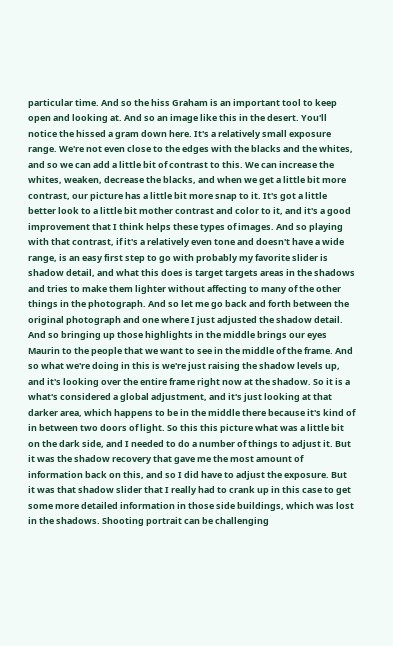particular time. And so the hiss Graham is an important tool to keep open and looking at. And so an image like this in the desert. You'll notice the hissed a gram down here. It's a relatively small exposure range. We're not even close to the edges with the blacks and the whites, and so we can add a little bit of contrast to this. We can increase the whites, weaken, decrease the blacks, and when we get a little bit more contrast, our picture has a little bit more snap to it. It's got a little better look to a little bit mother contrast and color to it, and it's a good improvement that I think helps these types of images. And so playing with that contrast, if it's a relatively even tone and doesn't have a wide range, is an easy first step to go with probably my favorite slider is shadow detail, and what this does is target targets areas in the shadows and tries to make them lighter without affecting to many of the other things in the photograph. And so let me go back and forth between the original photograph and one where I just adjusted the shadow detail. And so bringing up those highlights in the middle brings our eyes Maurin to the people that we want to see in the middle of the frame. And so what we're doing in this is we're just raising the shadow levels up, and it's looking over the entire frame right now at the shadow. So it is a what's considered a global adjustment, and it's just looking at that darker area, which happens to be in the middle there because it's kind of in between two doors of light. So this this picture what was a little bit on the dark side, and I needed to do a number of things to adjust it. But it was the shadow recovery that gave me the most amount of information back on this, and so I did have to adjust the exposure. But it was that shadow slider that I really had to crank up in this case to get some more detailed information in those side buildings, which was lost in the shadows. Shooting portrait can be challenging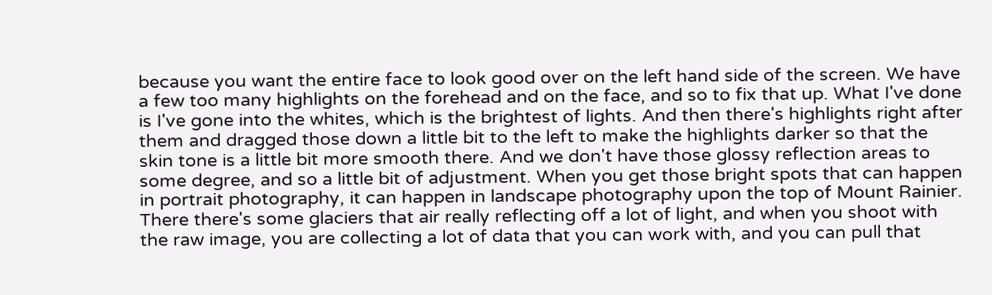because you want the entire face to look good over on the left hand side of the screen. We have a few too many highlights on the forehead and on the face, and so to fix that up. What I've done is I've gone into the whites, which is the brightest of lights. And then there's highlights right after them and dragged those down a little bit to the left to make the highlights darker so that the skin tone is a little bit more smooth there. And we don't have those glossy reflection areas to some degree, and so a little bit of adjustment. When you get those bright spots that can happen in portrait photography, it can happen in landscape photography upon the top of Mount Rainier. There there's some glaciers that air really reflecting off a lot of light, and when you shoot with the raw image, you are collecting a lot of data that you can work with, and you can pull that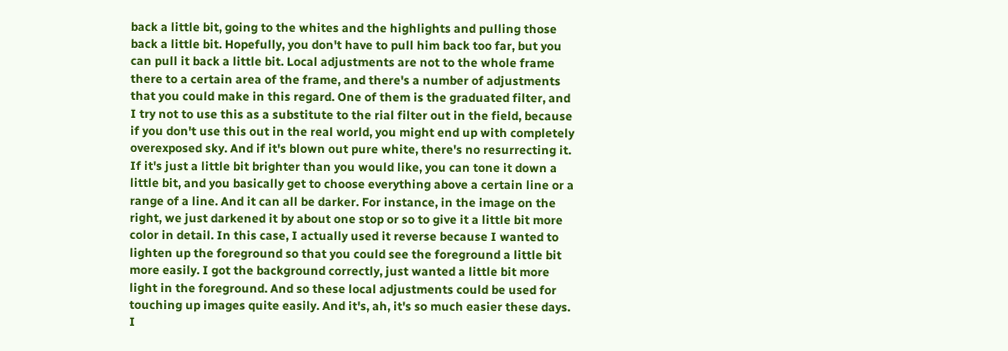back a little bit, going to the whites and the highlights and pulling those back a little bit. Hopefully, you don't have to pull him back too far, but you can pull it back a little bit. Local adjustments are not to the whole frame there to a certain area of the frame, and there's a number of adjustments that you could make in this regard. One of them is the graduated filter, and I try not to use this as a substitute to the rial filter out in the field, because if you don't use this out in the real world, you might end up with completely overexposed sky. And if it's blown out pure white, there's no resurrecting it. If it's just a little bit brighter than you would like, you can tone it down a little bit, and you basically get to choose everything above a certain line or a range of a line. And it can all be darker. For instance, in the image on the right, we just darkened it by about one stop or so to give it a little bit more color in detail. In this case, I actually used it reverse because I wanted to lighten up the foreground so that you could see the foreground a little bit more easily. I got the background correctly, just wanted a little bit more light in the foreground. And so these local adjustments could be used for touching up images quite easily. And it's, ah, it's so much easier these days. I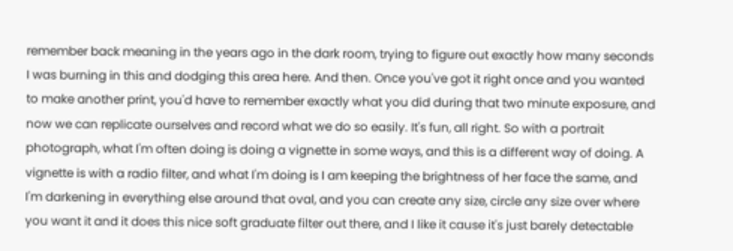remember back meaning in the years ago in the dark room, trying to figure out exactly how many seconds I was burning in this and dodging this area here. And then. Once you've got it right once and you wanted to make another print, you'd have to remember exactly what you did during that two minute exposure, and now we can replicate ourselves and record what we do so easily. It's fun, all right. So with a portrait photograph, what I'm often doing is doing a vignette in some ways, and this is a different way of doing. A vignette is with a radio filter, and what I'm doing is I am keeping the brightness of her face the same, and I'm darkening in everything else around that oval, and you can create any size, circle any size over where you want it and it does this nice soft graduate filter out there, and I like it cause it's just barely detectable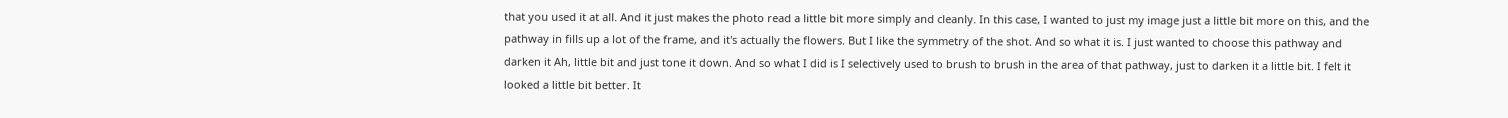that you used it at all. And it just makes the photo read a little bit more simply and cleanly. In this case, I wanted to just my image just a little bit more on this, and the pathway in fills up a lot of the frame, and it's actually the flowers. But I like the symmetry of the shot. And so what it is. I just wanted to choose this pathway and darken it Ah, little bit and just tone it down. And so what I did is I selectively used to brush to brush in the area of that pathway, just to darken it a little bit. I felt it looked a little bit better. It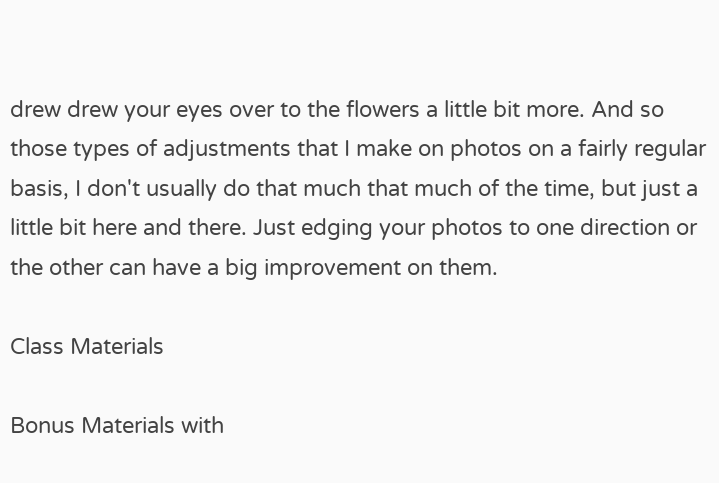drew drew your eyes over to the flowers a little bit more. And so those types of adjustments that I make on photos on a fairly regular basis, I don't usually do that much that much of the time, but just a little bit here and there. Just edging your photos to one direction or the other can have a big improvement on them.

Class Materials

Bonus Materials with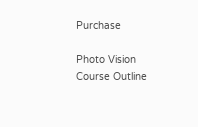Purchase

Photo Vision
Course Outline